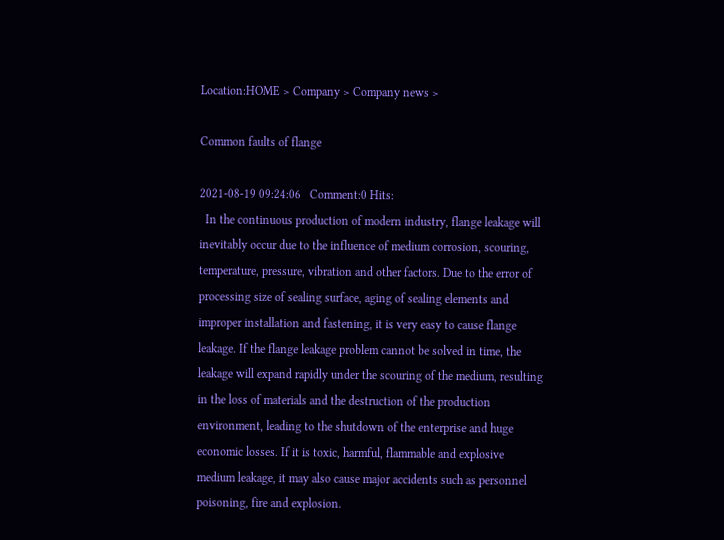Location:HOME > Company > Company news >

Common faults of flange

2021-08-19 09:24:06   Comment:0 Hits:
  In the continuous production of modern industry, flange leakage will inevitably occur due to the influence of medium corrosion, scouring, temperature, pressure, vibration and other factors. Due to the error of processing size of sealing surface, aging of sealing elements and improper installation and fastening, it is very easy to cause flange leakage. If the flange leakage problem cannot be solved in time, the leakage will expand rapidly under the scouring of the medium, resulting in the loss of materials and the destruction of the production environment, leading to the shutdown of the enterprise and huge economic losses. If it is toxic, harmful, flammable and explosive medium leakage, it may also cause major accidents such as personnel poisoning, fire and explosion.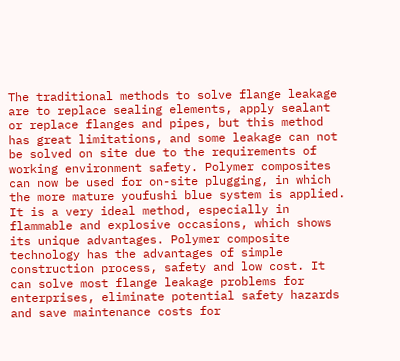The traditional methods to solve flange leakage are to replace sealing elements, apply sealant or replace flanges and pipes, but this method has great limitations, and some leakage can not be solved on site due to the requirements of working environment safety. Polymer composites can now be used for on-site plugging, in which the more mature youfushi blue system is applied. It is a very ideal method, especially in flammable and explosive occasions, which shows its unique advantages. Polymer composite technology has the advantages of simple construction process, safety and low cost. It can solve most flange leakage problems for enterprises, eliminate potential safety hazards and save maintenance costs for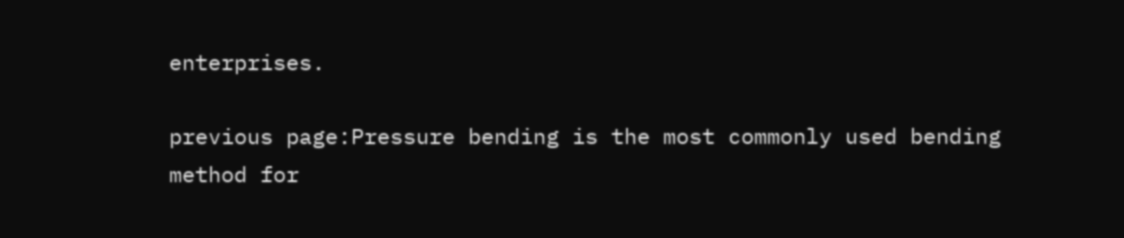enterprises.

previous page:Pressure bending is the most commonly used bending method for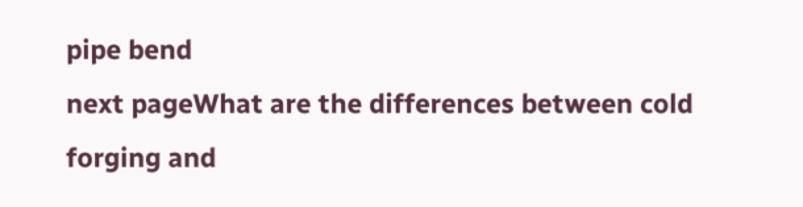pipe bend
next pageWhat are the differences between cold forging and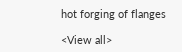hot forging of flanges

<View all>